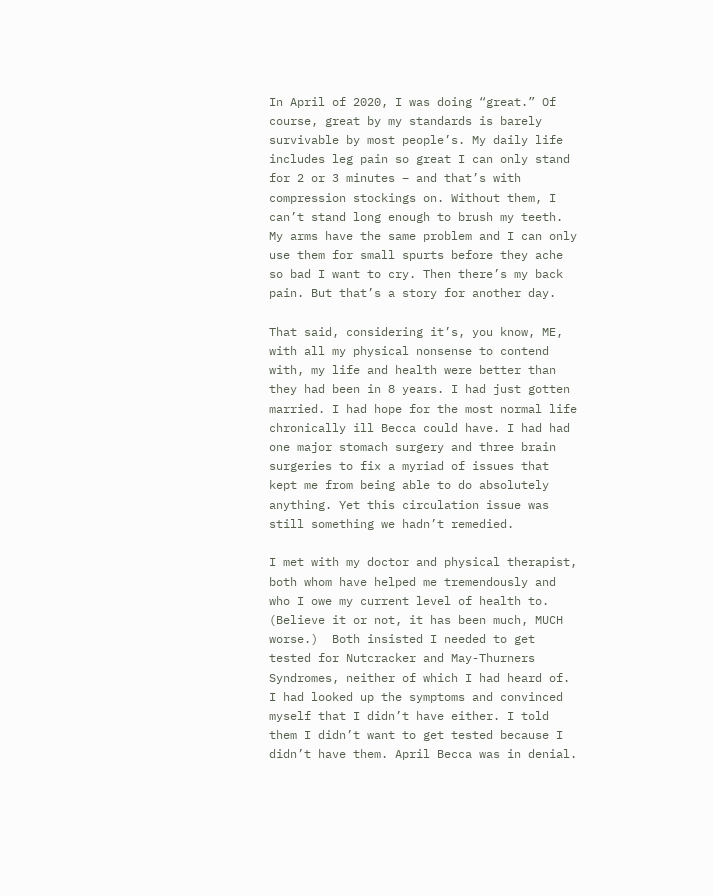In April of 2020, I was doing “great.” Of course, great by my standards is barely survivable by most people’s. My daily life includes leg pain so great I can only stand for 2 or 3 minutes – and that’s with compression stockings on. Without them, I can’t stand long enough to brush my teeth. My arms have the same problem and I can only use them for small spurts before they ache so bad I want to cry. Then there’s my back pain. But that’s a story for another day.

That said, considering it’s, you know, ME, with all my physical nonsense to contend with, my life and health were better than they had been in 8 years. I had just gotten married. I had hope for the most normal life chronically ill Becca could have. I had had one major stomach surgery and three brain surgeries to fix a myriad of issues that kept me from being able to do absolutely anything. Yet this circulation issue was still something we hadn’t remedied.

I met with my doctor and physical therapist, both whom have helped me tremendously and who I owe my current level of health to. (Believe it or not, it has been much, MUCH worse.)  Both insisted I needed to get tested for Nutcracker and May-Thurners Syndromes, neither of which I had heard of. I had looked up the symptoms and convinced myself that I didn’t have either. I told them I didn’t want to get tested because I didn’t have them. April Becca was in denial.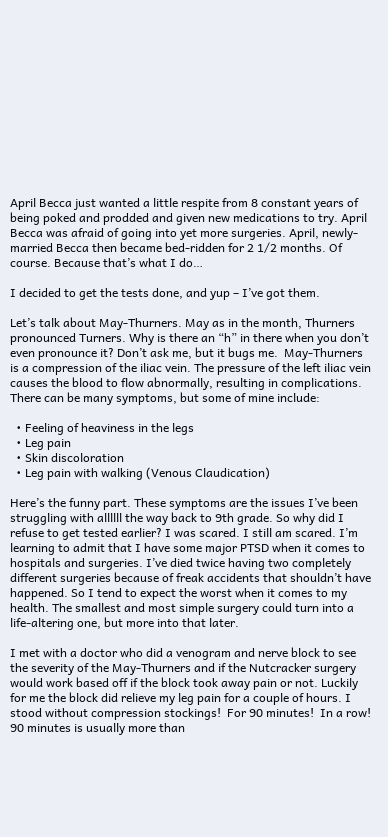April Becca just wanted a little respite from 8 constant years of being poked and prodded and given new medications to try. April Becca was afraid of going into yet more surgeries. April, newly-married Becca then became bed-ridden for 2 1/2 months. Of course. Because that’s what I do…

I decided to get the tests done, and yup – I’ve got them.

Let’s talk about May-Thurners. May as in the month, Thurners pronounced Turners. Why is there an “h” in there when you don’t even pronounce it? Don’t ask me, but it bugs me.  May-Thurners is a compression of the iliac vein. The pressure of the left iliac vein causes the blood to flow abnormally, resulting in complications. There can be many symptoms, but some of mine include:

  • Feeling of heaviness in the legs
  • Leg pain
  • Skin discoloration
  • Leg pain with walking (Venous Claudication)

Here’s the funny part. These symptoms are the issues I’ve been struggling with allllll the way back to 9th grade. So why did I refuse to get tested earlier? I was scared. I still am scared. I’m learning to admit that I have some major PTSD when it comes to hospitals and surgeries. I’ve died twice having two completely different surgeries because of freak accidents that shouldn’t have happened. So I tend to expect the worst when it comes to my health. The smallest and most simple surgery could turn into a life-altering one, but more into that later.

I met with a doctor who did a venogram and nerve block to see the severity of the May-Thurners and if the Nutcracker surgery would work based off if the block took away pain or not. Luckily for me the block did relieve my leg pain for a couple of hours. I stood without compression stockings!  For 90 minutes!  In a row!  90 minutes is usually more than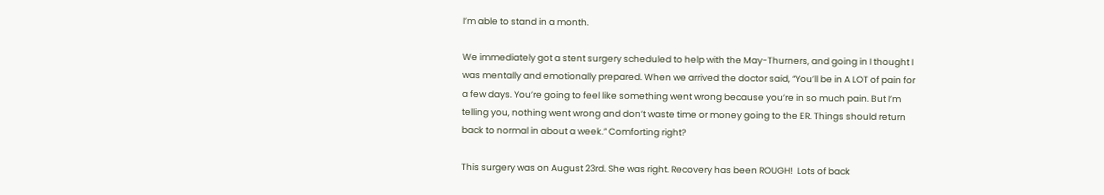I’m able to stand in a month.

We immediately got a stent surgery scheduled to help with the May-Thurners, and going in I thought I was mentally and emotionally prepared. When we arrived the doctor said, “You’ll be in A LOT of pain for a few days. You’re going to feel like something went wrong because you’re in so much pain. But I’m telling you, nothing went wrong and don’t waste time or money going to the ER. Things should return back to normal in about a week.” Comforting right?

This surgery was on August 23rd. She was right. Recovery has been ROUGH!  Lots of back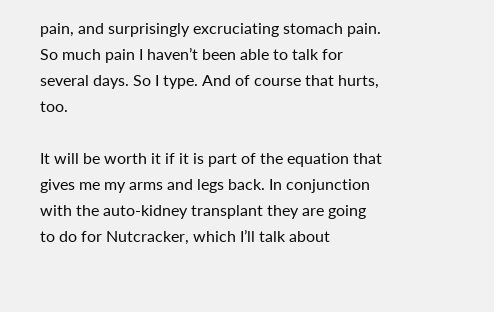pain, and surprisingly excruciating stomach pain. So much pain I haven’t been able to talk for several days. So I type. And of course that hurts, too.

It will be worth it if it is part of the equation that gives me my arms and legs back. In conjunction with the auto-kidney transplant they are going to do for Nutcracker, which I’ll talk about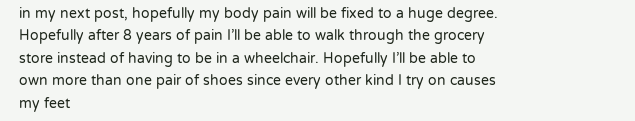in my next post, hopefully my body pain will be fixed to a huge degree. Hopefully after 8 years of pain I’ll be able to walk through the grocery store instead of having to be in a wheelchair. Hopefully I’ll be able to own more than one pair of shoes since every other kind I try on causes my feet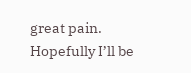great pain. Hopefully I’ll be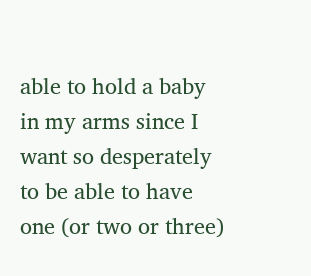able to hold a baby in my arms since I want so desperately to be able to have one (or two or three)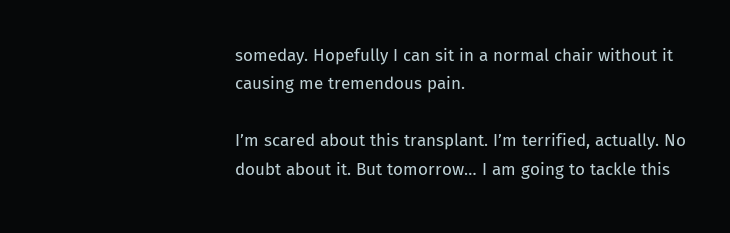someday. Hopefully I can sit in a normal chair without it causing me tremendous pain.

I’m scared about this transplant. I’m terrified, actually. No doubt about it. But tomorrow… I am going to tackle this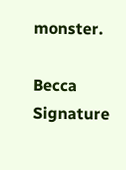monster.

Becca Signature